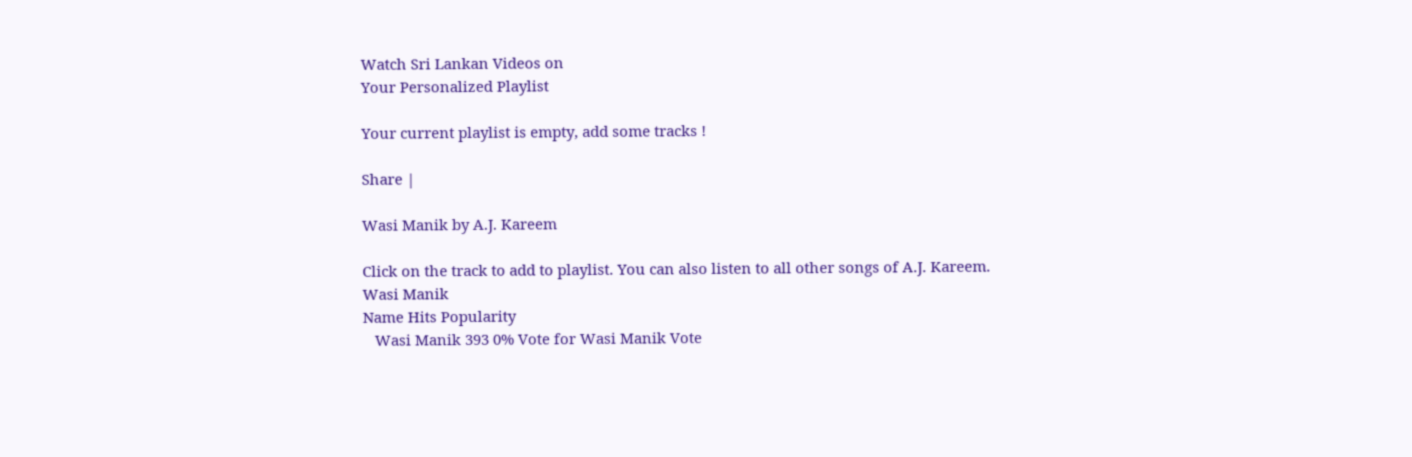Watch Sri Lankan Videos on
Your Personalized Playlist

Your current playlist is empty, add some tracks !

Share |

Wasi Manik by A.J. Kareem

Click on the track to add to playlist. You can also listen to all other songs of A.J. Kareem.
Wasi Manik
Name Hits Popularity
   Wasi Manik 393 0% Vote for Wasi Manik Vote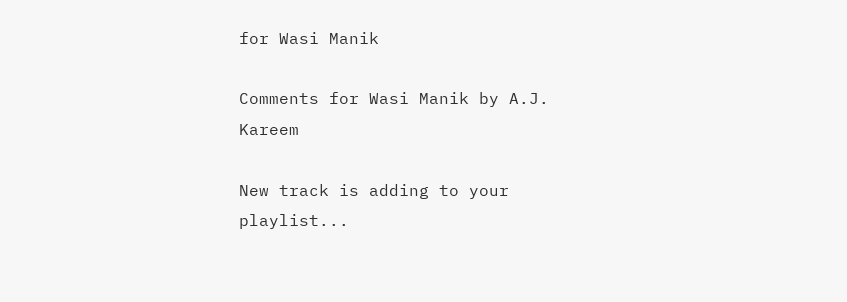for Wasi Manik

Comments for Wasi Manik by A.J. Kareem

New track is adding to your playlist...